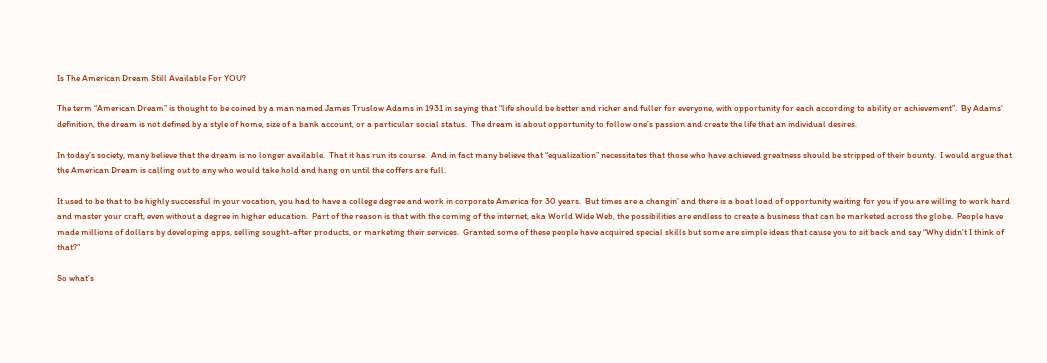Is The American Dream Still Available For YOU?

The term “American Dream” is thought to be coined by a man named James Truslow Adams in 1931 in saying that “life should be better and richer and fuller for everyone, with opportunity for each according to ability or achievement”.  By Adams’ definition, the dream is not defined by a style of home, size of a bank account, or a particular social status.  The dream is about opportunity to follow one’s passion and create the life that an individual desires.

In today’s society, many believe that the dream is no longer available.  That it has run its course.  And in fact many believe that “equalization” necessitates that those who have achieved greatness should be stripped of their bounty.  I would argue that the American Dream is calling out to any who would take hold and hang on until the coffers are full.

It used to be that to be highly successful in your vocation, you had to have a college degree and work in corporate America for 30 years.  But times are a changin’ and there is a boat load of opportunity waiting for you if you are willing to work hard and master your craft, even without a degree in higher education.  Part of the reason is that with the coming of the internet, aka World Wide Web, the possibilities are endless to create a business that can be marketed across the globe.  People have made millions of dollars by developing apps, selling sought-after products, or marketing their services.  Granted some of these people have acquired special skills but some are simple ideas that cause you to sit back and say “Why didn’t I think of that?”

So what’s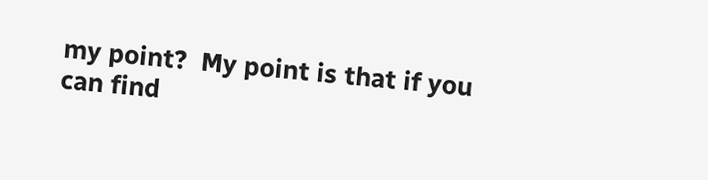my point?  My point is that if you can find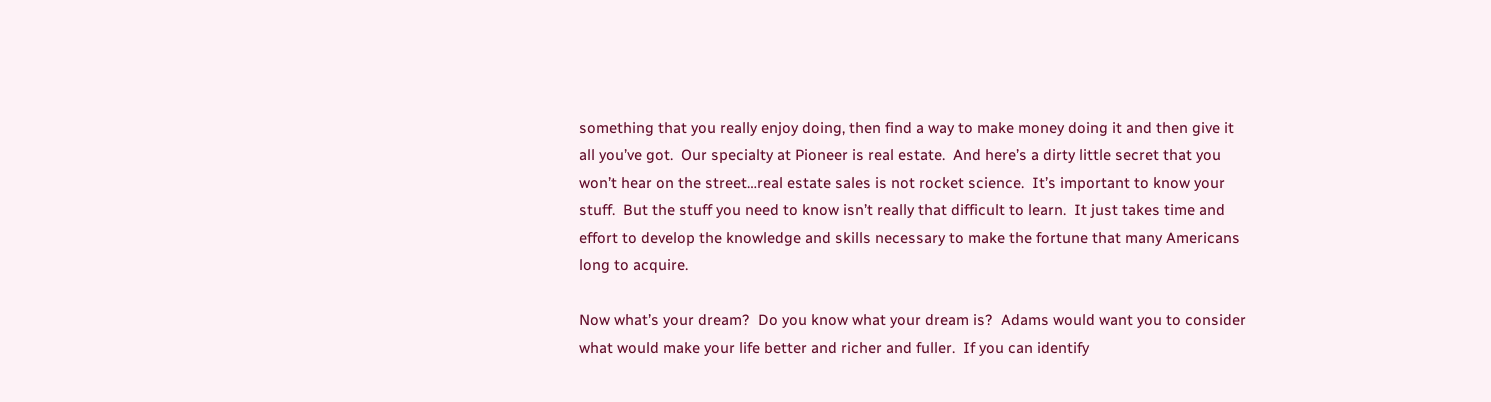something that you really enjoy doing, then find a way to make money doing it and then give it all you’ve got.  Our specialty at Pioneer is real estate.  And here’s a dirty little secret that you won’t hear on the street…real estate sales is not rocket science.  It’s important to know your stuff.  But the stuff you need to know isn’t really that difficult to learn.  It just takes time and effort to develop the knowledge and skills necessary to make the fortune that many Americans long to acquire.

Now what’s your dream?  Do you know what your dream is?  Adams would want you to consider what would make your life better and richer and fuller.  If you can identify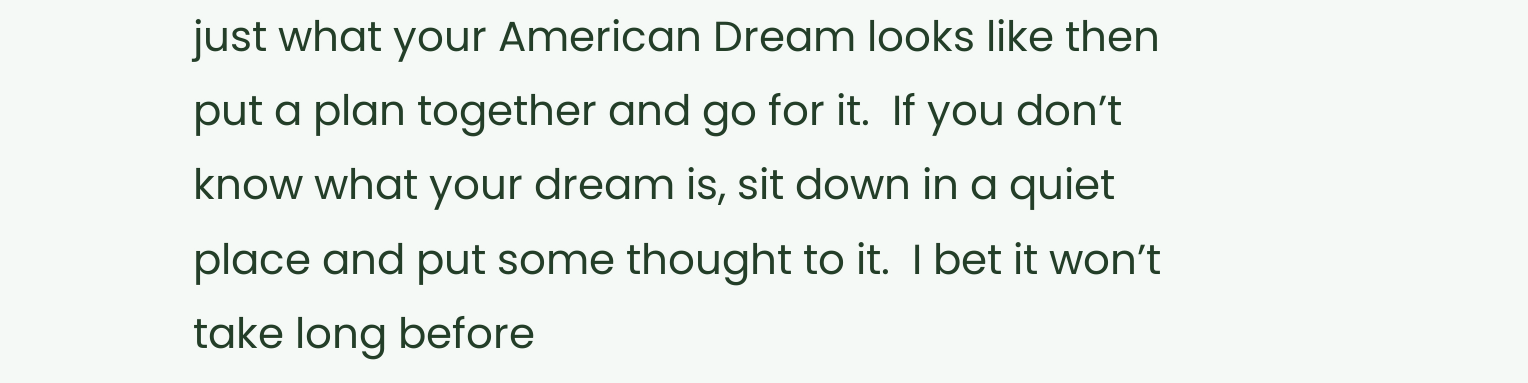just what your American Dream looks like then put a plan together and go for it.  If you don’t know what your dream is, sit down in a quiet place and put some thought to it.  I bet it won’t take long before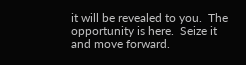it will be revealed to you.  The opportunity is here.  Seize it and move forward.